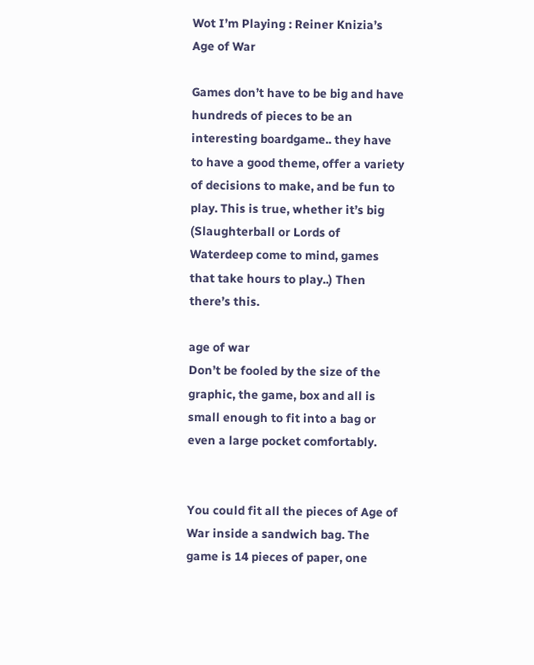Wot I’m Playing : Reiner Knizia’s Age of War

Games don’t have to be big and have hundreds of pieces to be an interesting boardgame.. they have to have a good theme, offer a variety of decisions to make, and be fun to play. This is true, whether it’s big (Slaughterball or Lords of Waterdeep come to mind, games that take hours to play..) Then there’s this.

age of war
Don’t be fooled by the size of the graphic, the game, box and all is small enough to fit into a bag or even a large pocket comfortably.


You could fit all the pieces of Age of War inside a sandwich bag. The game is 14 pieces of paper, one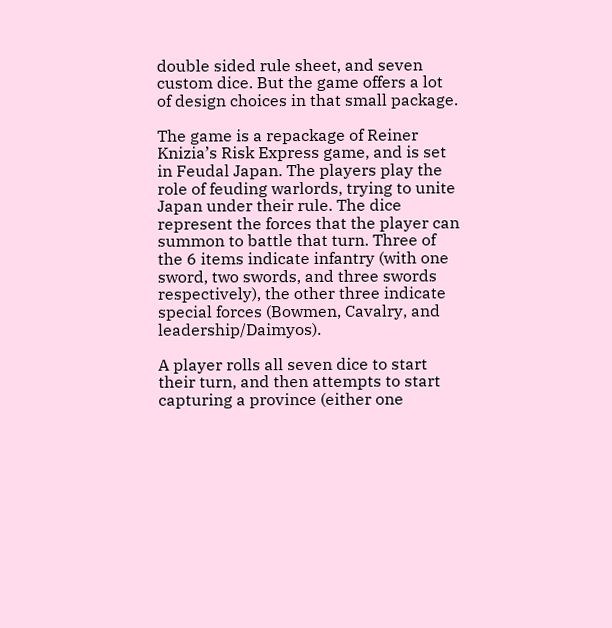double sided rule sheet, and seven custom dice. But the game offers a lot of design choices in that small package.

The game is a repackage of Reiner Knizia’s Risk Express game, and is set in Feudal Japan. The players play the role of feuding warlords, trying to unite Japan under their rule. The dice represent the forces that the player can summon to battle that turn. Three of the 6 items indicate infantry (with one sword, two swords, and three swords respectively), the other three indicate special forces (Bowmen, Cavalry, and leadership/Daimyos).

A player rolls all seven dice to start their turn, and then attempts to start capturing a province (either one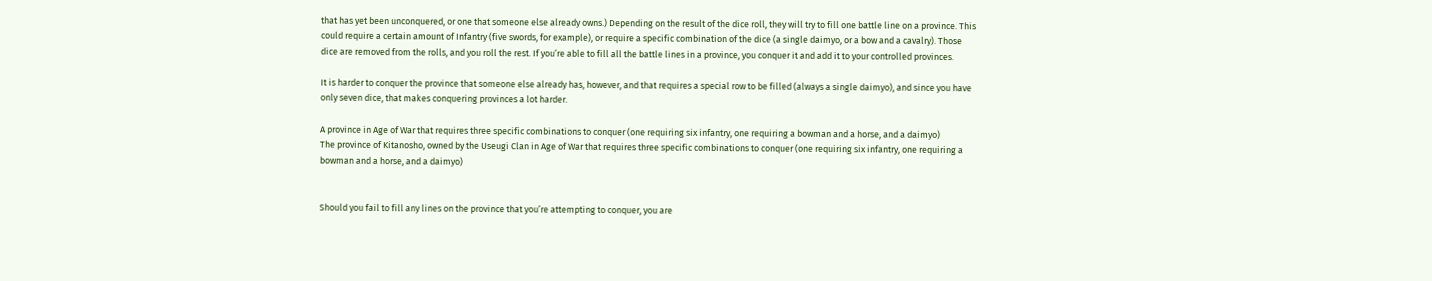that has yet been unconquered, or one that someone else already owns.) Depending on the result of the dice roll, they will try to fill one battle line on a province. This could require a certain amount of Infantry (five swords, for example), or require a specific combination of the dice (a single daimyo, or a bow and a cavalry). Those dice are removed from the rolls, and you roll the rest. If you’re able to fill all the battle lines in a province, you conquer it and add it to your controlled provinces.

It is harder to conquer the province that someone else already has, however, and that requires a special row to be filled (always a single daimyo), and since you have only seven dice, that makes conquering provinces a lot harder.

A province in Age of War that requires three specific combinations to conquer (one requiring six infantry, one requiring a bowman and a horse, and a daimyo)
The province of Kitanosho, owned by the Useugi Clan in Age of War that requires three specific combinations to conquer (one requiring six infantry, one requiring a bowman and a horse, and a daimyo)


Should you fail to fill any lines on the province that you’re attempting to conquer, you are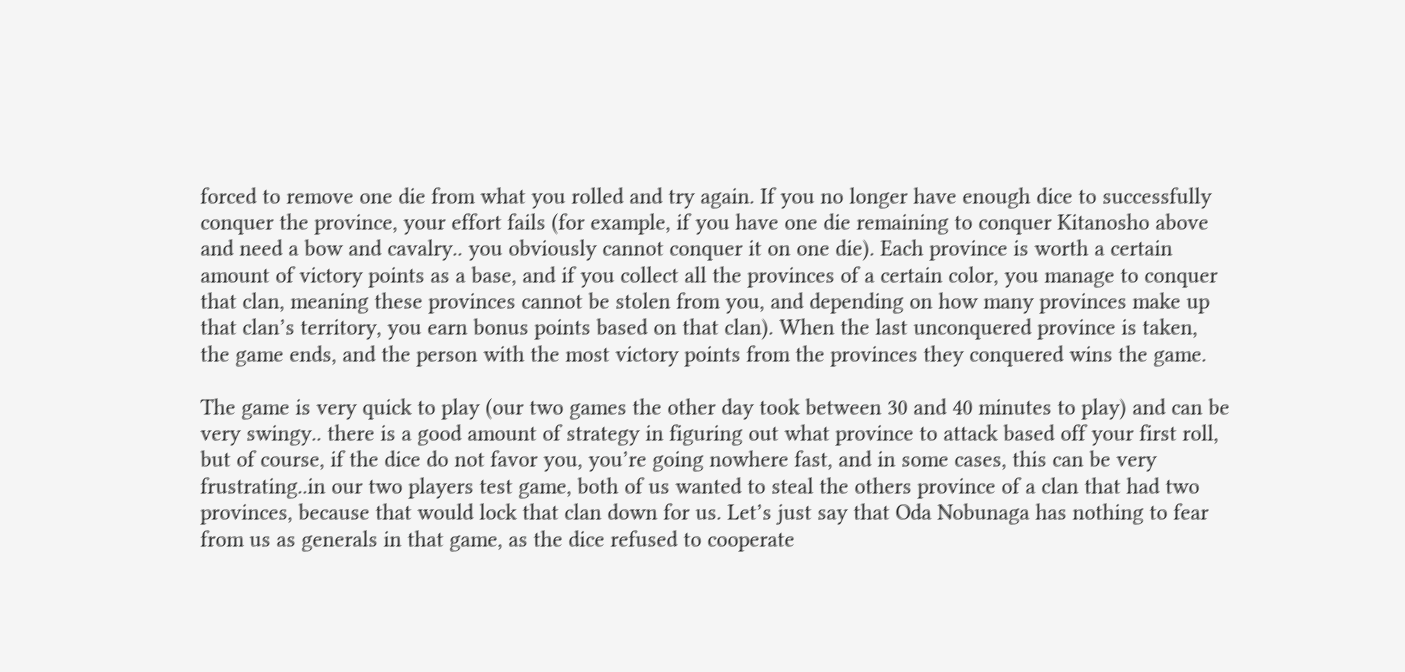forced to remove one die from what you rolled and try again. If you no longer have enough dice to successfully conquer the province, your effort fails (for example, if you have one die remaining to conquer Kitanosho above and need a bow and cavalry.. you obviously cannot conquer it on one die). Each province is worth a certain amount of victory points as a base, and if you collect all the provinces of a certain color, you manage to conquer that clan, meaning these provinces cannot be stolen from you, and depending on how many provinces make up that clan’s territory, you earn bonus points based on that clan). When the last unconquered province is taken, the game ends, and the person with the most victory points from the provinces they conquered wins the game.

The game is very quick to play (our two games the other day took between 30 and 40 minutes to play) and can be very swingy.. there is a good amount of strategy in figuring out what province to attack based off your first roll, but of course, if the dice do not favor you, you’re going nowhere fast, and in some cases, this can be very frustrating..in our two players test game, both of us wanted to steal the others province of a clan that had two provinces, because that would lock that clan down for us. Let’s just say that Oda Nobunaga has nothing to fear from us as generals in that game, as the dice refused to cooperate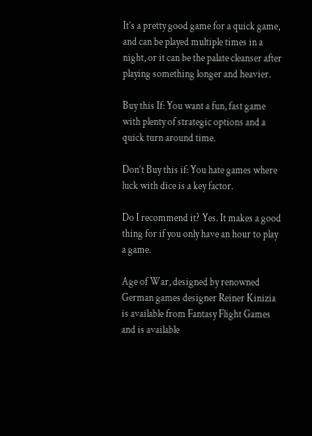It’s a pretty good game for a quick game, and can be played multiple times in a night, or it can be the palate cleanser after playing something longer and heavier.

Buy this If: You want a fun, fast game with plenty of strategic options and a quick turn around time.

Don’t Buy this if: You hate games where luck with dice is a key factor.

Do I recommend it? Yes. It makes a good thing for if you only have an hour to play a game.

Age of War, designed by renowned German games designer Reiner Kinizia is available from Fantasy Flight Games and is available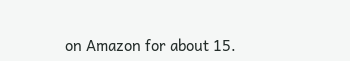on Amazon for about 15.